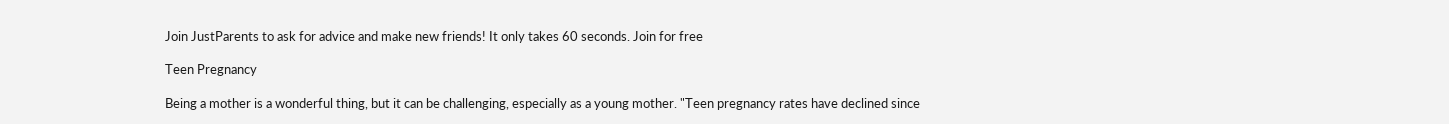Join JustParents to ask for advice and make new friends! It only takes 60 seconds. Join for free

Teen Pregnancy

Being a mother is a wonderful thing, but it can be challenging, especially as a young mother. "Teen pregnancy rates have declined since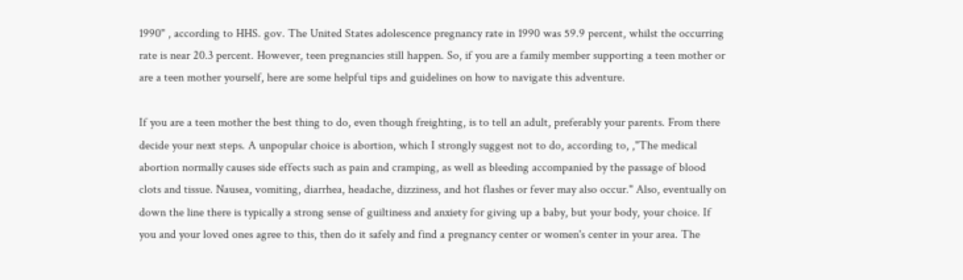1990" , according to HHS. gov. The United States adolescence pregnancy rate in 1990 was 59.9 percent, whilst the occurring rate is near 20.3 percent. However, teen pregnancies still happen. So, if you are a family member supporting a teen mother or are a teen mother yourself, here are some helpful tips and guidelines on how to navigate this adventure.

If you are a teen mother the best thing to do, even though freighting, is to tell an adult, preferably your parents. From there decide your next steps. A unpopular choice is abortion, which I strongly suggest not to do, according to, ,"The medical abortion normally causes side effects such as pain and cramping, as well as bleeding accompanied by the passage of blood clots and tissue. Nausea, vomiting, diarrhea, headache, dizziness, and hot flashes or fever may also occur." Also, eventually on down the line there is typically a strong sense of guiltiness and anxiety for giving up a baby, but your body, your choice. If you and your loved ones agree to this, then do it safely and find a pregnancy center or women's center in your area. The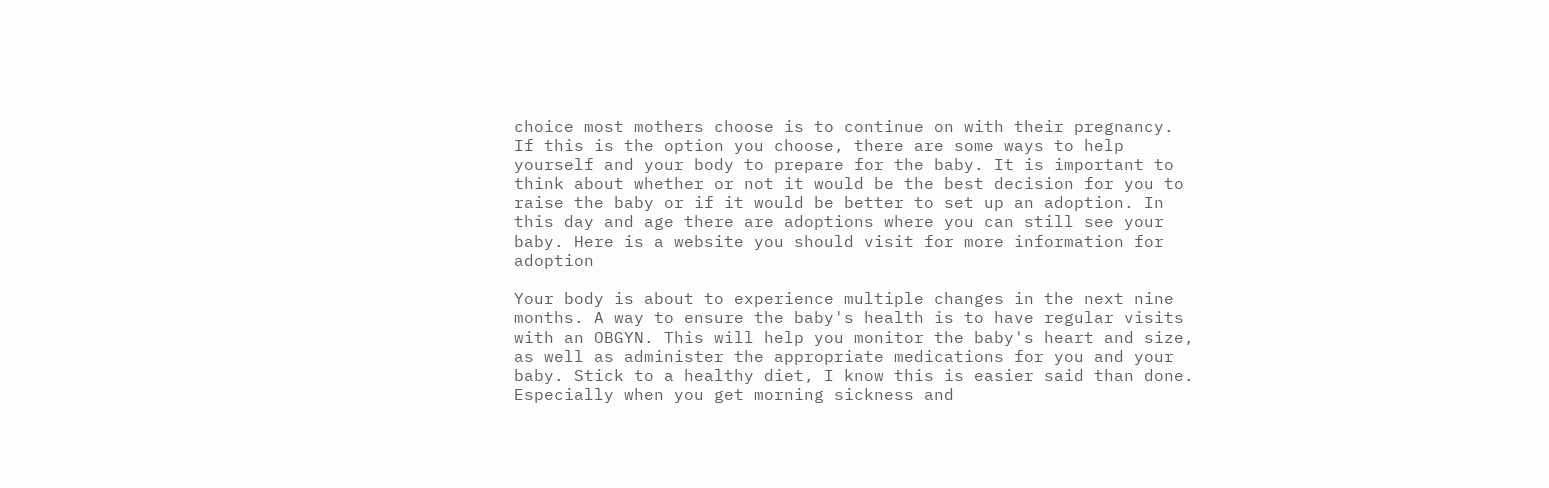choice most mothers choose is to continue on with their pregnancy. If this is the option you choose, there are some ways to help yourself and your body to prepare for the baby. It is important to think about whether or not it would be the best decision for you to raise the baby or if it would be better to set up an adoption. In this day and age there are adoptions where you can still see your baby. Here is a website you should visit for more information for adoption

Your body is about to experience multiple changes in the next nine months. A way to ensure the baby's health is to have regular visits with an OBGYN. This will help you monitor the baby's heart and size, as well as administer the appropriate medications for you and your baby. Stick to a healthy diet, I know this is easier said than done. Especially when you get morning sickness and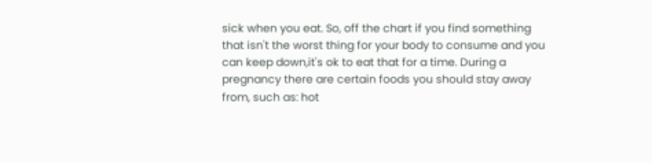sick when you eat. So, off the chart if you find something that isn't the worst thing for your body to consume and you can keep down,it's ok to eat that for a time. During a pregnancy there are certain foods you should stay away from, such as: hot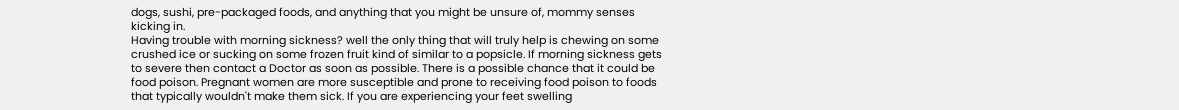dogs, sushi, pre-packaged foods, and anything that you might be unsure of, mommy senses kicking in.
Having trouble with morning sickness? well the only thing that will truly help is chewing on some crushed ice or sucking on some frozen fruit kind of similar to a popsicle. If morning sickness gets to severe then contact a Doctor as soon as possible. There is a possible chance that it could be food poison. Pregnant women are more susceptible and prone to receiving food poison to foods that typically wouldn't make them sick. If you are experiencing your feet swelling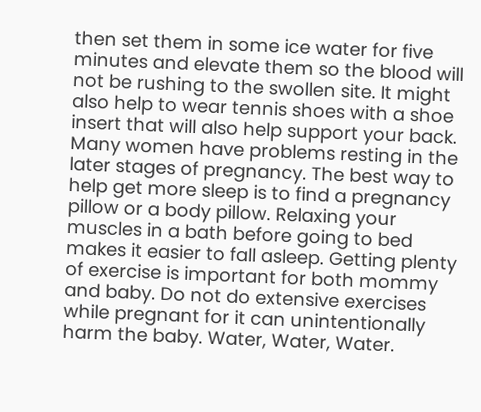then set them in some ice water for five minutes and elevate them so the blood will not be rushing to the swollen site. It might also help to wear tennis shoes with a shoe insert that will also help support your back.
Many women have problems resting in the later stages of pregnancy. The best way to help get more sleep is to find a pregnancy pillow or a body pillow. Relaxing your muscles in a bath before going to bed makes it easier to fall asleep. Getting plenty of exercise is important for both mommy and baby. Do not do extensive exercises while pregnant for it can unintentionally harm the baby. Water, Water, Water.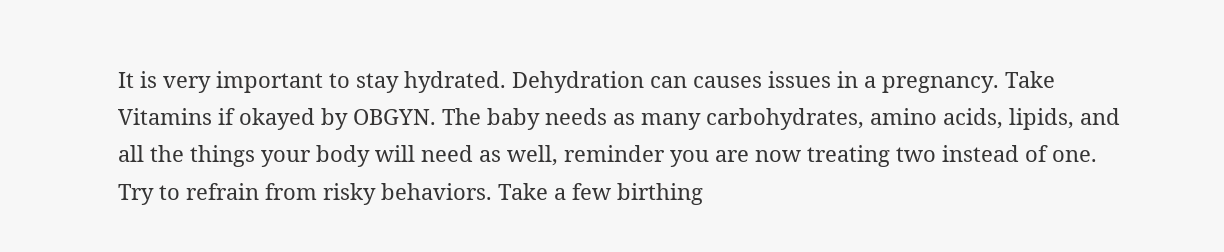It is very important to stay hydrated. Dehydration can causes issues in a pregnancy. Take Vitamins if okayed by OBGYN. The baby needs as many carbohydrates, amino acids, lipids, and all the things your body will need as well, reminder you are now treating two instead of one.
Try to refrain from risky behaviors. Take a few birthing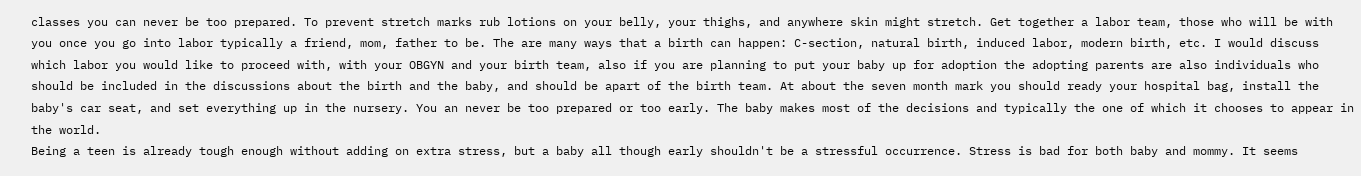classes you can never be too prepared. To prevent stretch marks rub lotions on your belly, your thighs, and anywhere skin might stretch. Get together a labor team, those who will be with you once you go into labor typically a friend, mom, father to be. The are many ways that a birth can happen: C-section, natural birth, induced labor, modern birth, etc. I would discuss which labor you would like to proceed with, with your OBGYN and your birth team, also if you are planning to put your baby up for adoption the adopting parents are also individuals who should be included in the discussions about the birth and the baby, and should be apart of the birth team. At about the seven month mark you should ready your hospital bag, install the baby's car seat, and set everything up in the nursery. You an never be too prepared or too early. The baby makes most of the decisions and typically the one of which it chooses to appear in the world.
Being a teen is already tough enough without adding on extra stress, but a baby all though early shouldn't be a stressful occurrence. Stress is bad for both baby and mommy. It seems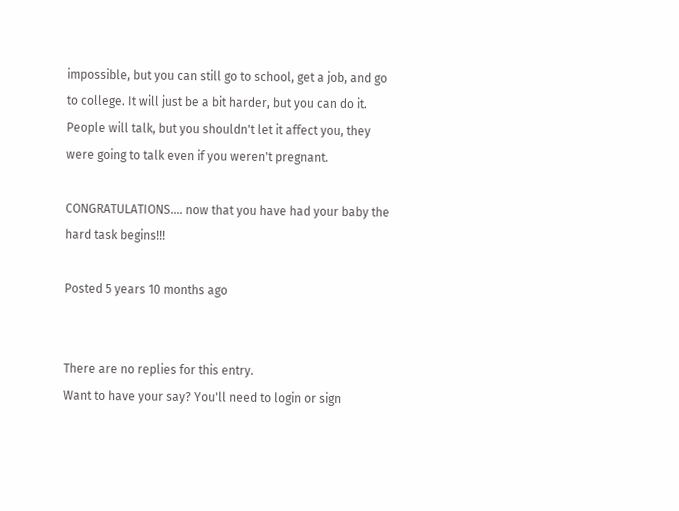impossible, but you can still go to school, get a job, and go to college. It will just be a bit harder, but you can do it. People will talk, but you shouldn't let it affect you, they were going to talk even if you weren't pregnant.

CONGRATULATIONS.... now that you have had your baby the hard task begins!!!

Posted 5 years 10 months ago


There are no replies for this entry.
Want to have your say? You'll need to login or sign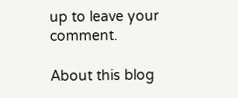up to leave your comment.

About this blog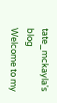tate_mckayla's blog
Welcome to my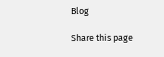Blog

Share this page